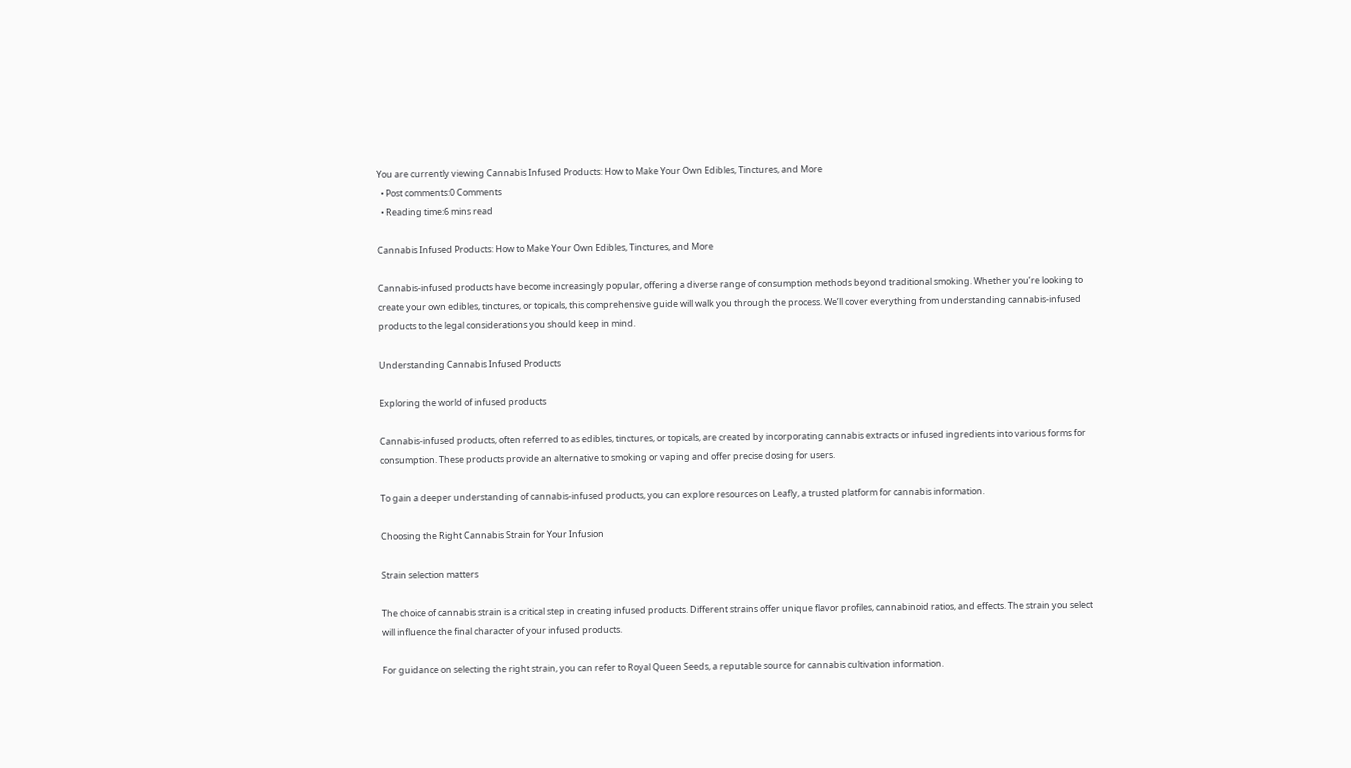You are currently viewing Cannabis Infused Products: How to Make Your Own Edibles, Tinctures, and More
  • Post comments:0 Comments
  • Reading time:6 mins read

Cannabis Infused Products: How to Make Your Own Edibles, Tinctures, and More

Cannabis-infused products have become increasingly popular, offering a diverse range of consumption methods beyond traditional smoking. Whether you’re looking to create your own edibles, tinctures, or topicals, this comprehensive guide will walk you through the process. We’ll cover everything from understanding cannabis-infused products to the legal considerations you should keep in mind.

Understanding Cannabis Infused Products

Exploring the world of infused products

Cannabis-infused products, often referred to as edibles, tinctures, or topicals, are created by incorporating cannabis extracts or infused ingredients into various forms for consumption. These products provide an alternative to smoking or vaping and offer precise dosing for users.

To gain a deeper understanding of cannabis-infused products, you can explore resources on Leafly, a trusted platform for cannabis information.

Choosing the Right Cannabis Strain for Your Infusion

Strain selection matters

The choice of cannabis strain is a critical step in creating infused products. Different strains offer unique flavor profiles, cannabinoid ratios, and effects. The strain you select will influence the final character of your infused products.

For guidance on selecting the right strain, you can refer to Royal Queen Seeds, a reputable source for cannabis cultivation information.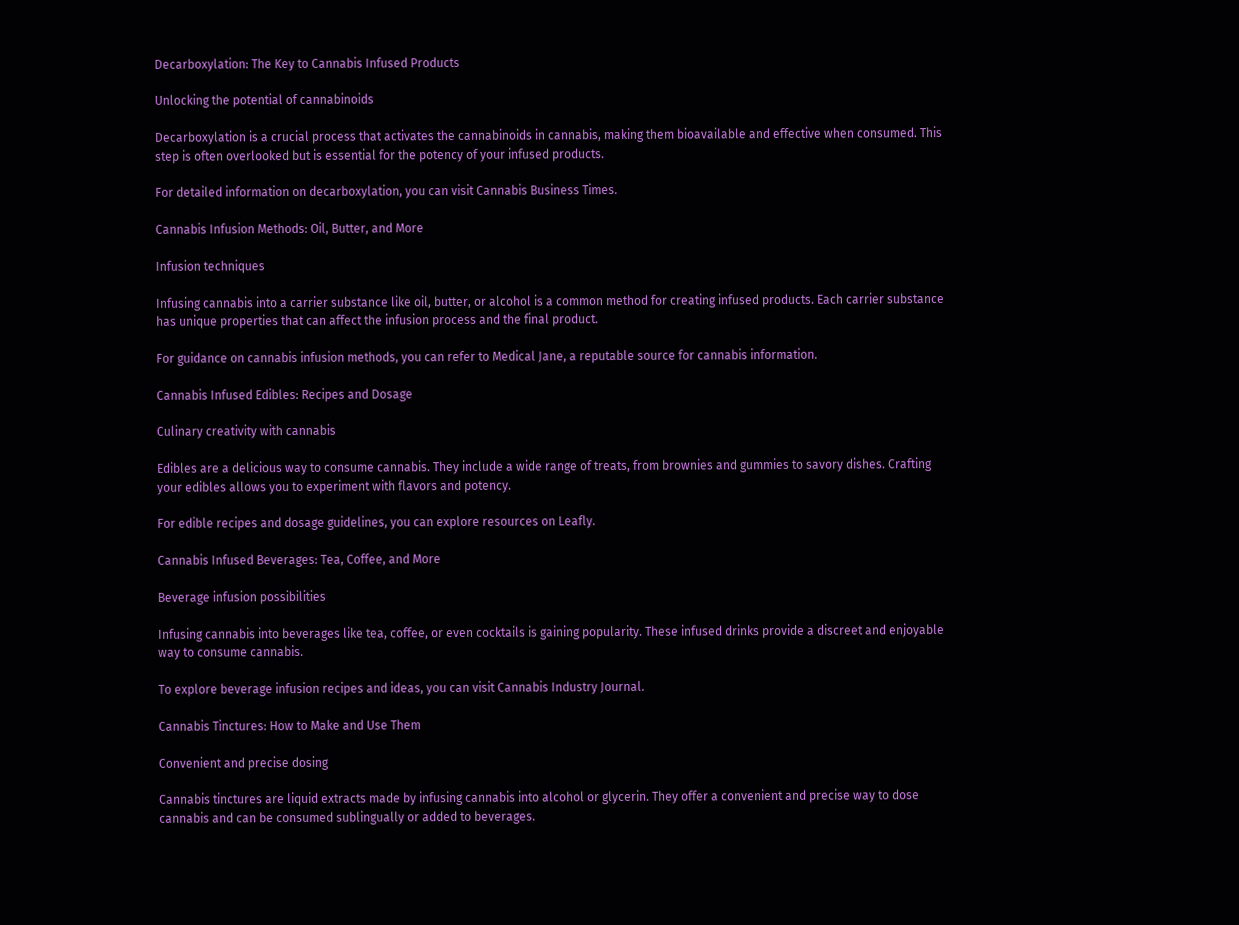Decarboxylation: The Key to Cannabis Infused Products

Unlocking the potential of cannabinoids

Decarboxylation is a crucial process that activates the cannabinoids in cannabis, making them bioavailable and effective when consumed. This step is often overlooked but is essential for the potency of your infused products.

For detailed information on decarboxylation, you can visit Cannabis Business Times.

Cannabis Infusion Methods: Oil, Butter, and More

Infusion techniques

Infusing cannabis into a carrier substance like oil, butter, or alcohol is a common method for creating infused products. Each carrier substance has unique properties that can affect the infusion process and the final product.

For guidance on cannabis infusion methods, you can refer to Medical Jane, a reputable source for cannabis information.

Cannabis Infused Edibles: Recipes and Dosage

Culinary creativity with cannabis

Edibles are a delicious way to consume cannabis. They include a wide range of treats, from brownies and gummies to savory dishes. Crafting your edibles allows you to experiment with flavors and potency.

For edible recipes and dosage guidelines, you can explore resources on Leafly.

Cannabis Infused Beverages: Tea, Coffee, and More

Beverage infusion possibilities

Infusing cannabis into beverages like tea, coffee, or even cocktails is gaining popularity. These infused drinks provide a discreet and enjoyable way to consume cannabis.

To explore beverage infusion recipes and ideas, you can visit Cannabis Industry Journal.

Cannabis Tinctures: How to Make and Use Them

Convenient and precise dosing

Cannabis tinctures are liquid extracts made by infusing cannabis into alcohol or glycerin. They offer a convenient and precise way to dose cannabis and can be consumed sublingually or added to beverages.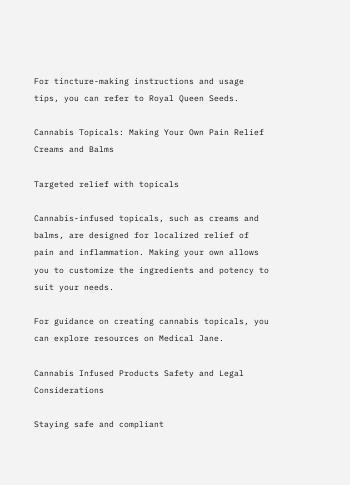For tincture-making instructions and usage tips, you can refer to Royal Queen Seeds.

Cannabis Topicals: Making Your Own Pain Relief Creams and Balms

Targeted relief with topicals

Cannabis-infused topicals, such as creams and balms, are designed for localized relief of pain and inflammation. Making your own allows you to customize the ingredients and potency to suit your needs.

For guidance on creating cannabis topicals, you can explore resources on Medical Jane.

Cannabis Infused Products Safety and Legal Considerations

Staying safe and compliant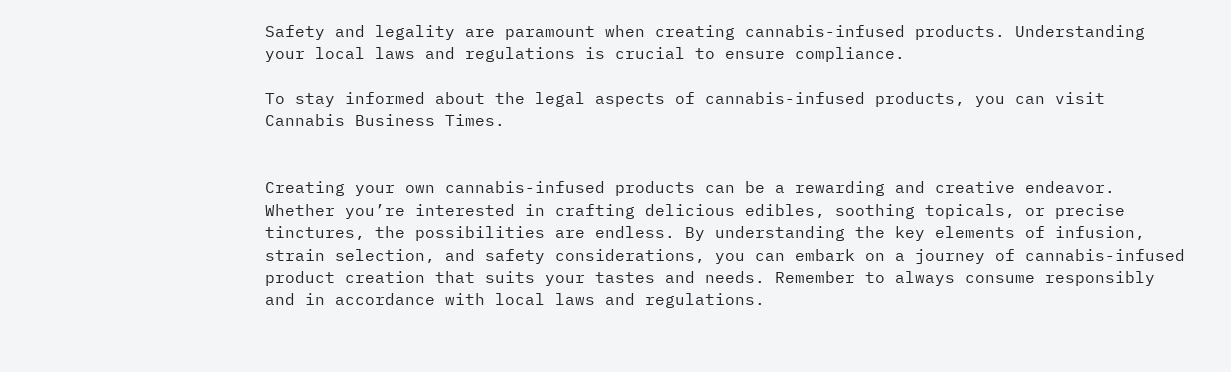Safety and legality are paramount when creating cannabis-infused products. Understanding your local laws and regulations is crucial to ensure compliance.

To stay informed about the legal aspects of cannabis-infused products, you can visit Cannabis Business Times.


Creating your own cannabis-infused products can be a rewarding and creative endeavor. Whether you’re interested in crafting delicious edibles, soothing topicals, or precise tinctures, the possibilities are endless. By understanding the key elements of infusion, strain selection, and safety considerations, you can embark on a journey of cannabis-infused product creation that suits your tastes and needs. Remember to always consume responsibly and in accordance with local laws and regulations.